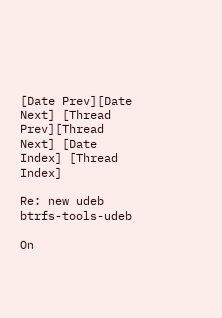[Date Prev][Date Next] [Thread Prev][Thread Next] [Date Index] [Thread Index]

Re: new udeb btrfs-tools-udeb

On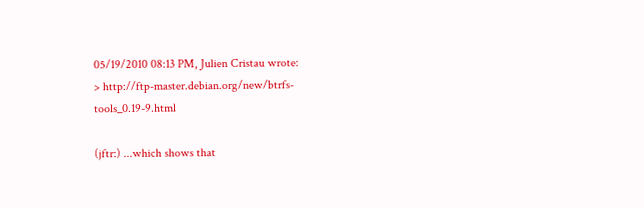05/19/2010 08:13 PM, Julien Cristau wrote:
> http://ftp-master.debian.org/new/btrfs-tools_0.19-9.html

(jftr:) ...which shows that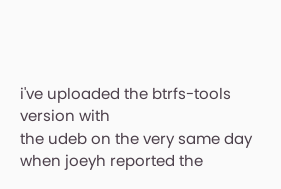i've uploaded the btrfs-tools version with
the udeb on the very same day when joeyh reported the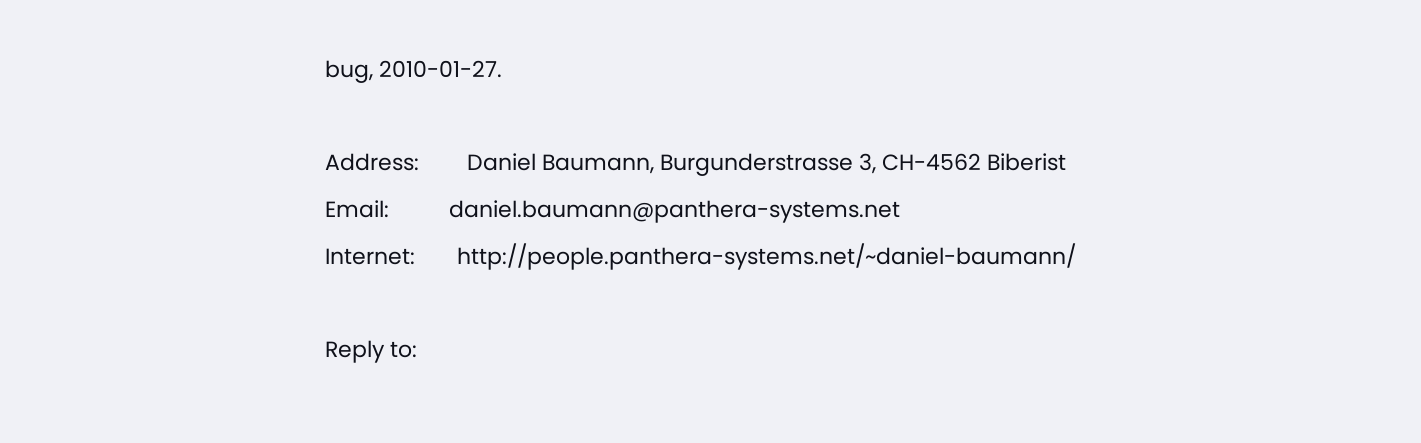bug, 2010-01-27.

Address:        Daniel Baumann, Burgunderstrasse 3, CH-4562 Biberist
Email:          daniel.baumann@panthera-systems.net
Internet:       http://people.panthera-systems.net/~daniel-baumann/

Reply to: